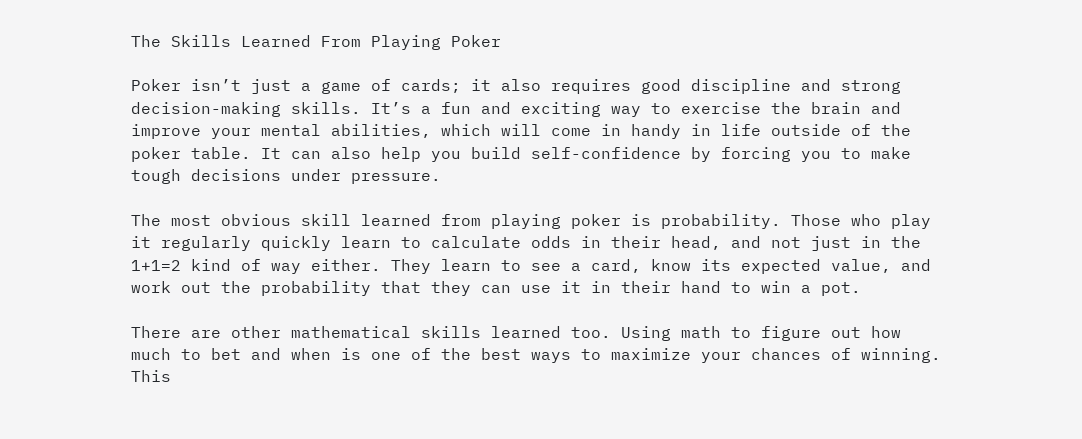The Skills Learned From Playing Poker

Poker isn’t just a game of cards; it also requires good discipline and strong decision-making skills. It’s a fun and exciting way to exercise the brain and improve your mental abilities, which will come in handy in life outside of the poker table. It can also help you build self-confidence by forcing you to make tough decisions under pressure.

The most obvious skill learned from playing poker is probability. Those who play it regularly quickly learn to calculate odds in their head, and not just in the 1+1=2 kind of way either. They learn to see a card, know its expected value, and work out the probability that they can use it in their hand to win a pot.

There are other mathematical skills learned too. Using math to figure out how much to bet and when is one of the best ways to maximize your chances of winning. This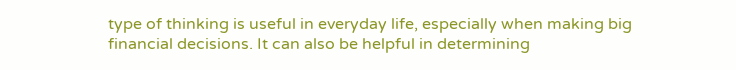type of thinking is useful in everyday life, especially when making big financial decisions. It can also be helpful in determining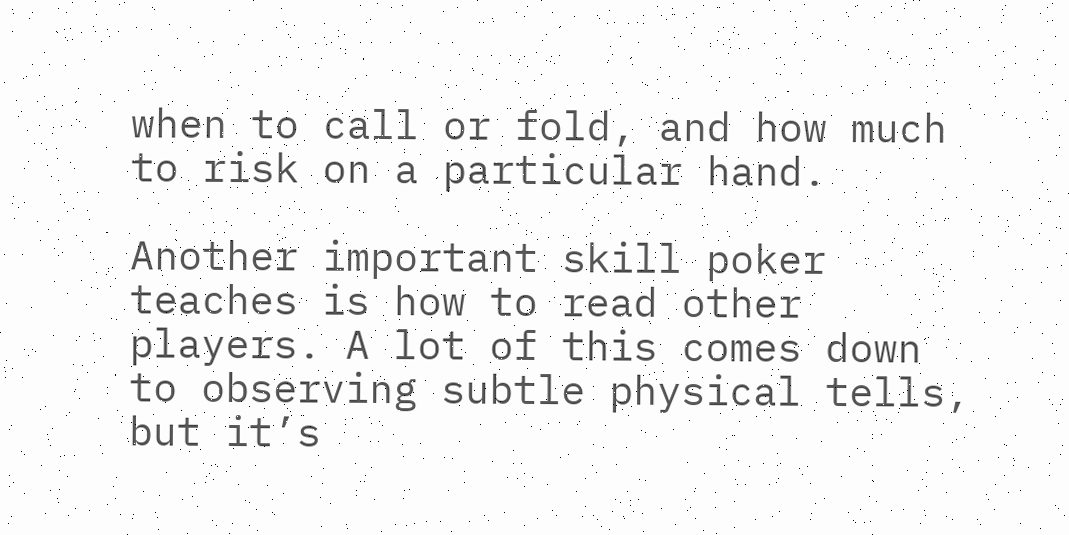when to call or fold, and how much to risk on a particular hand.

Another important skill poker teaches is how to read other players. A lot of this comes down to observing subtle physical tells, but it’s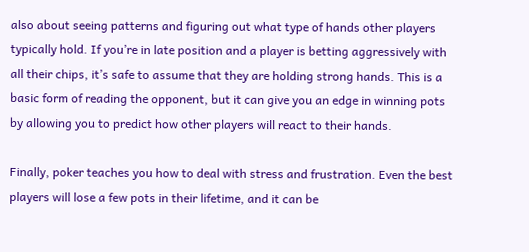also about seeing patterns and figuring out what type of hands other players typically hold. If you’re in late position and a player is betting aggressively with all their chips, it’s safe to assume that they are holding strong hands. This is a basic form of reading the opponent, but it can give you an edge in winning pots by allowing you to predict how other players will react to their hands.

Finally, poker teaches you how to deal with stress and frustration. Even the best players will lose a few pots in their lifetime, and it can be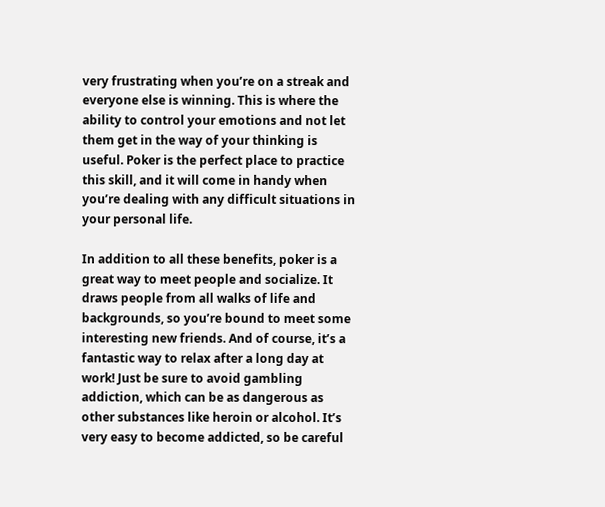very frustrating when you’re on a streak and everyone else is winning. This is where the ability to control your emotions and not let them get in the way of your thinking is useful. Poker is the perfect place to practice this skill, and it will come in handy when you’re dealing with any difficult situations in your personal life.

In addition to all these benefits, poker is a great way to meet people and socialize. It draws people from all walks of life and backgrounds, so you’re bound to meet some interesting new friends. And of course, it’s a fantastic way to relax after a long day at work! Just be sure to avoid gambling addiction, which can be as dangerous as other substances like heroin or alcohol. It’s very easy to become addicted, so be careful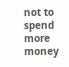not to spend more money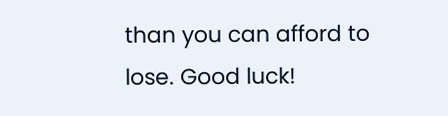than you can afford to lose. Good luck!